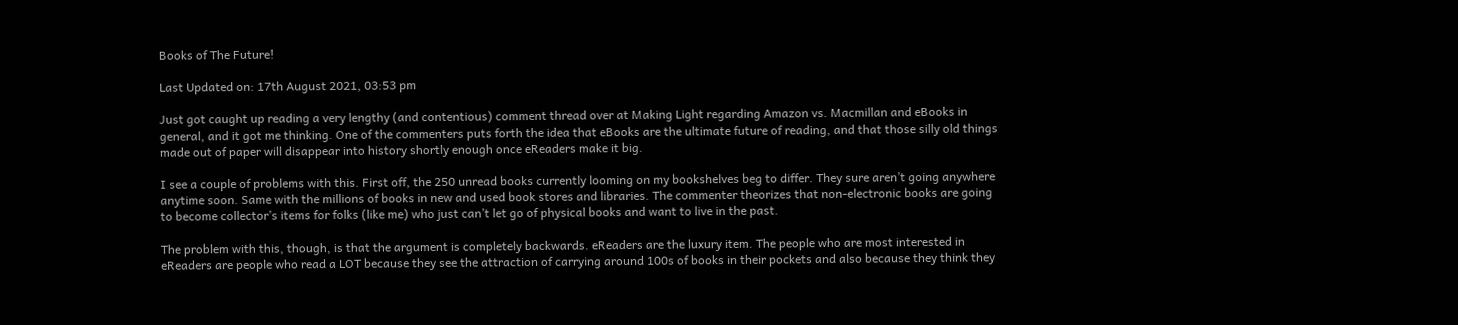Books of The Future!

Last Updated on: 17th August 2021, 03:53 pm

Just got caught up reading a very lengthy (and contentious) comment thread over at Making Light regarding Amazon vs. Macmillan and eBooks in general, and it got me thinking. One of the commenters puts forth the idea that eBooks are the ultimate future of reading, and that those silly old things made out of paper will disappear into history shortly enough once eReaders make it big.

I see a couple of problems with this. First off, the 250 unread books currently looming on my bookshelves beg to differ. They sure aren’t going anywhere anytime soon. Same with the millions of books in new and used book stores and libraries. The commenter theorizes that non-electronic books are going to become collector’s items for folks (like me) who just can’t let go of physical books and want to live in the past.

The problem with this, though, is that the argument is completely backwards. eReaders are the luxury item. The people who are most interested in eReaders are people who read a LOT because they see the attraction of carrying around 100s of books in their pockets and also because they think they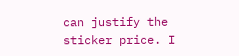can justify the sticker price. I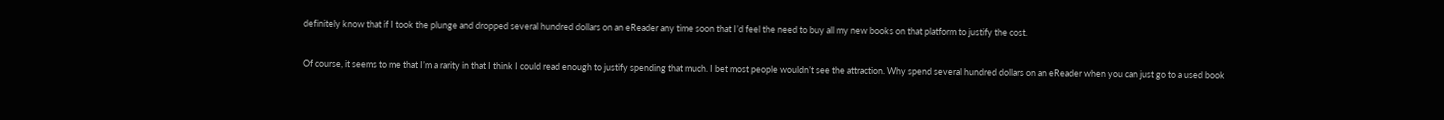definitely know that if I took the plunge and dropped several hundred dollars on an eReader any time soon that I’d feel the need to buy all my new books on that platform to justify the cost.

Of course, it seems to me that I’m a rarity in that I think I could read enough to justify spending that much. I bet most people wouldn’t see the attraction. Why spend several hundred dollars on an eReader when you can just go to a used book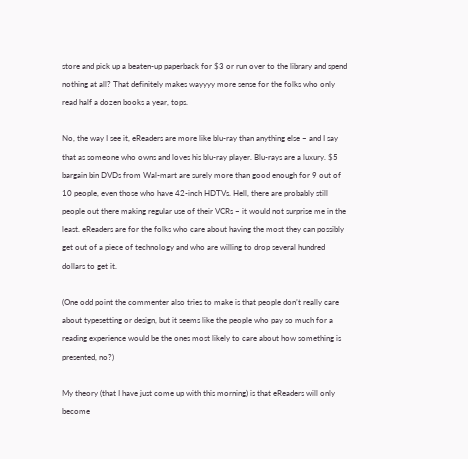store and pick up a beaten-up paperback for $3 or run over to the library and spend nothing at all? That definitely makes wayyyy more sense for the folks who only read half a dozen books a year, tops.

No, the way I see it, eReaders are more like blu-ray than anything else – and I say that as someone who owns and loves his blu-ray player. Blu-rays are a luxury. $5 bargain bin DVDs from Wal-mart are surely more than good enough for 9 out of 10 people, even those who have 42-inch HDTVs. Hell, there are probably still people out there making regular use of their VCRs – it would not surprise me in the least. eReaders are for the folks who care about having the most they can possibly get out of a piece of technology and who are willing to drop several hundred dollars to get it.

(One odd point the commenter also tries to make is that people don’t really care about typesetting or design, but it seems like the people who pay so much for a reading experience would be the ones most likely to care about how something is presented, no?)

My theory (that I have just come up with this morning) is that eReaders will only become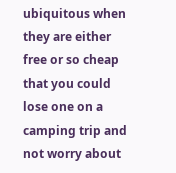ubiquitous when they are either free or so cheap that you could lose one on a camping trip and not worry about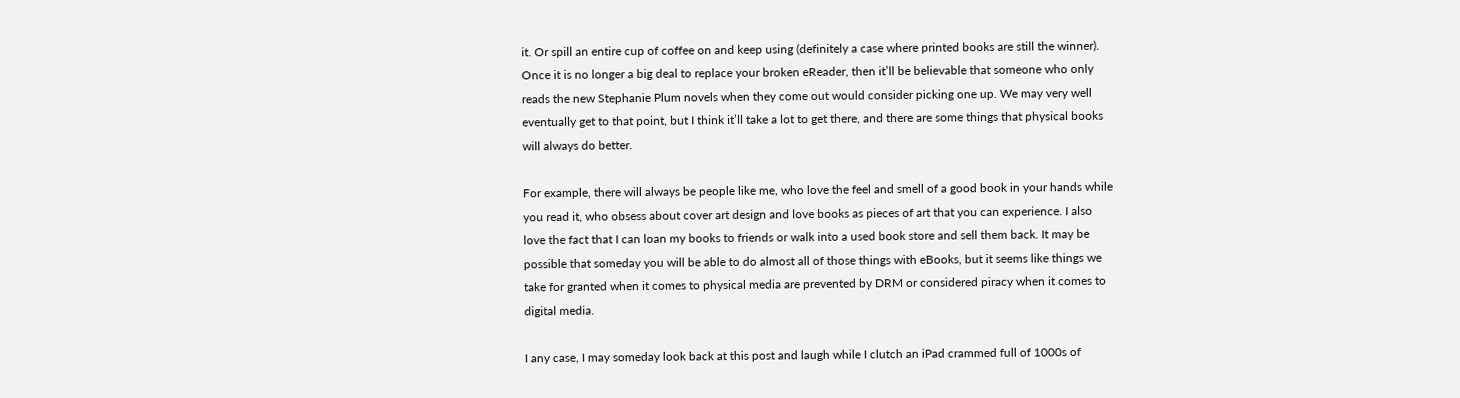it. Or spill an entire cup of coffee on and keep using (definitely a case where printed books are still the winner). Once it is no longer a big deal to replace your broken eReader, then it’ll be believable that someone who only reads the new Stephanie Plum novels when they come out would consider picking one up. We may very well eventually get to that point, but I think it’ll take a lot to get there, and there are some things that physical books will always do better.

For example, there will always be people like me, who love the feel and smell of a good book in your hands while you read it, who obsess about cover art design and love books as pieces of art that you can experience. I also love the fact that I can loan my books to friends or walk into a used book store and sell them back. It may be possible that someday you will be able to do almost all of those things with eBooks, but it seems like things we take for granted when it comes to physical media are prevented by DRM or considered piracy when it comes to digital media.

I any case, I may someday look back at this post and laugh while I clutch an iPad crammed full of 1000s of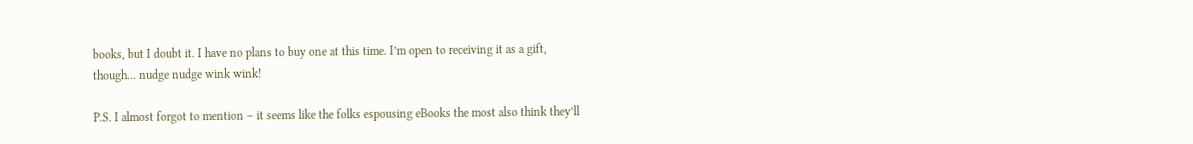books, but I doubt it. I have no plans to buy one at this time. I’m open to receiving it as a gift, though… nudge nudge wink wink!

P.S. I almost forgot to mention – it seems like the folks espousing eBooks the most also think they’ll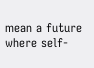mean a future where self-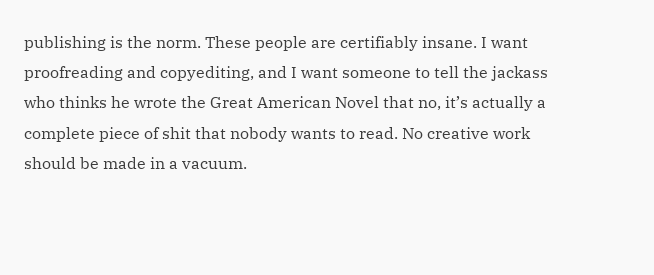publishing is the norm. These people are certifiably insane. I want proofreading and copyediting, and I want someone to tell the jackass who thinks he wrote the Great American Novel that no, it’s actually a complete piece of shit that nobody wants to read. No creative work should be made in a vacuum.